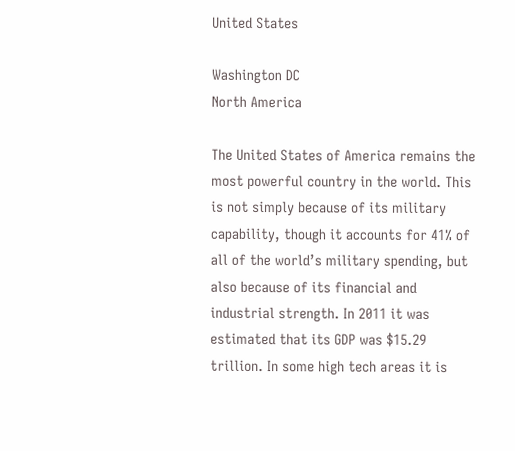United States

Washington DC
North America

The United States of America remains the most powerful country in the world. This is not simply because of its military capability, though it accounts for 41% of all of the world’s military spending, but also because of its financial and industrial strength. In 2011 it was estimated that its GDP was $15.29 trillion. In some high tech areas it is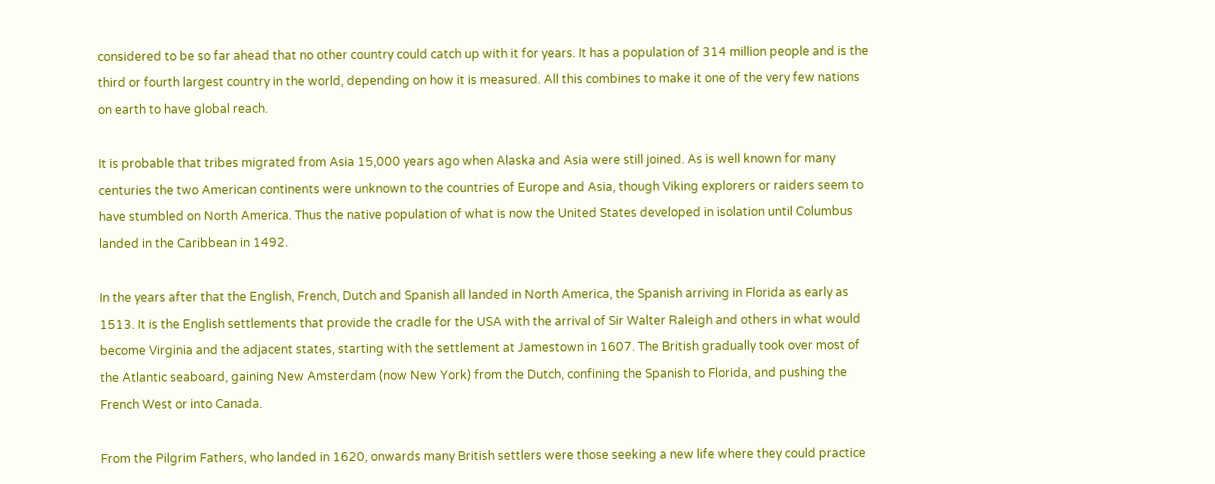considered to be so far ahead that no other country could catch up with it for years. It has a population of 314 million people and is the third or fourth largest country in the world, depending on how it is measured. All this combines to make it one of the very few nations on earth to have global reach.

It is probable that tribes migrated from Asia 15,000 years ago when Alaska and Asia were still joined. As is well known for many centuries the two American continents were unknown to the countries of Europe and Asia, though Viking explorers or raiders seem to have stumbled on North America. Thus the native population of what is now the United States developed in isolation until Columbus landed in the Caribbean in 1492.

In the years after that the English, French, Dutch and Spanish all landed in North America, the Spanish arriving in Florida as early as 1513. It is the English settlements that provide the cradle for the USA with the arrival of Sir Walter Raleigh and others in what would become Virginia and the adjacent states, starting with the settlement at Jamestown in 1607. The British gradually took over most of the Atlantic seaboard, gaining New Amsterdam (now New York) from the Dutch, confining the Spanish to Florida, and pushing the French West or into Canada.

From the Pilgrim Fathers, who landed in 1620, onwards many British settlers were those seeking a new life where they could practice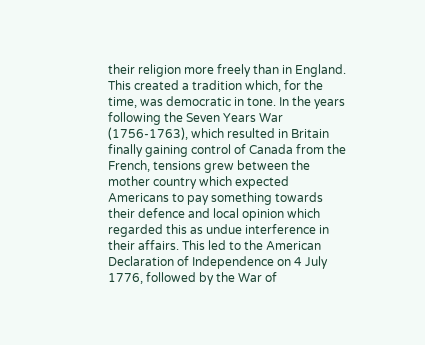their religion more freely than in England. This created a tradition which, for the time, was democratic in tone. In the years following the Seven Years War (1756-1763), which resulted in Britain finally gaining control of Canada from the French, tensions grew between the mother country which expected Americans to pay something towards their defence and local opinion which regarded this as undue interference in their affairs. This led to the American Declaration of Independence on 4 July 1776, followed by the War of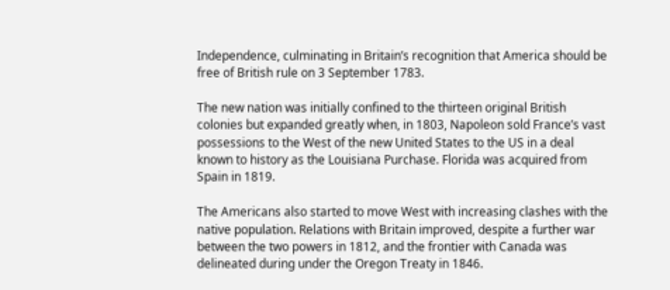Independence, culminating in Britain’s recognition that America should be free of British rule on 3 September 1783.

The new nation was initially confined to the thirteen original British colonies but expanded greatly when, in 1803, Napoleon sold France’s vast possessions to the West of the new United States to the US in a deal known to history as the Louisiana Purchase. Florida was acquired from Spain in 1819.

The Americans also started to move West with increasing clashes with the native population. Relations with Britain improved, despite a further war between the two powers in 1812, and the frontier with Canada was delineated during under the Oregon Treaty in 1846.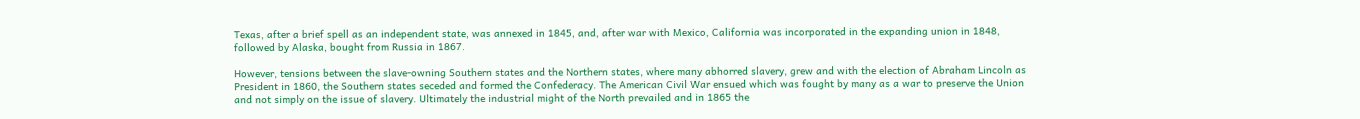Texas, after a brief spell as an independent state, was annexed in 1845, and, after war with Mexico, California was incorporated in the expanding union in 1848, followed by Alaska, bought from Russia in 1867.

However, tensions between the slave-owning Southern states and the Northern states, where many abhorred slavery, grew and with the election of Abraham Lincoln as President in 1860, the Southern states seceded and formed the Confederacy. The American Civil War ensued which was fought by many as a war to preserve the Union and not simply on the issue of slavery. Ultimately the industrial might of the North prevailed and in 1865 the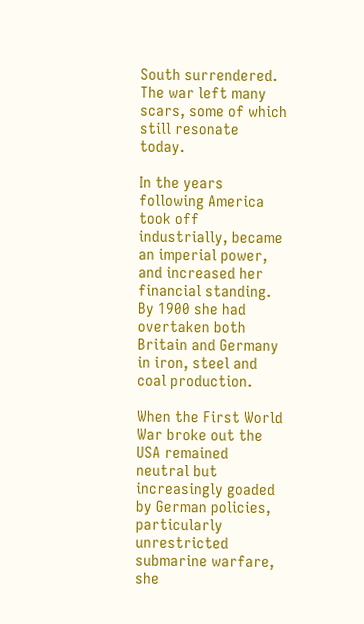South surrendered. The war left many scars, some of which still resonate today.

In the years following America took off industrially, became an imperial power, and increased her financial standing. By 1900 she had overtaken both Britain and Germany in iron, steel and coal production.

When the First World War broke out the USA remained neutral but increasingly goaded by German policies, particularly unrestricted submarine warfare, she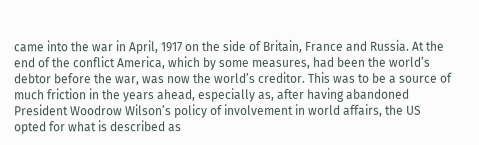came into the war in April, 1917 on the side of Britain, France and Russia. At the end of the conflict America, which by some measures, had been the world’s debtor before the war, was now the world’s creditor. This was to be a source of much friction in the years ahead, especially as, after having abandoned President Woodrow Wilson’s policy of involvement in world affairs, the US opted for what is described as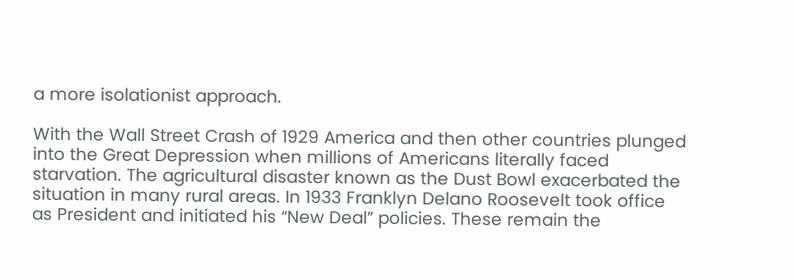a more isolationist approach.

With the Wall Street Crash of 1929 America and then other countries plunged into the Great Depression when millions of Americans literally faced starvation. The agricultural disaster known as the Dust Bowl exacerbated the situation in many rural areas. In 1933 Franklyn Delano Roosevelt took office as President and initiated his “New Deal” policies. These remain the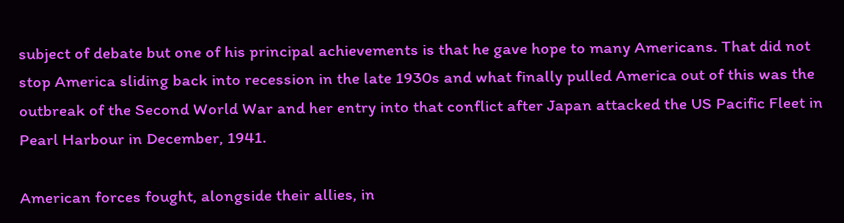subject of debate but one of his principal achievements is that he gave hope to many Americans. That did not stop America sliding back into recession in the late 1930s and what finally pulled America out of this was the outbreak of the Second World War and her entry into that conflict after Japan attacked the US Pacific Fleet in Pearl Harbour in December, 1941.

American forces fought, alongside their allies, in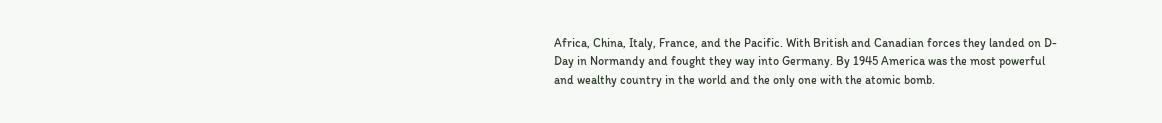Africa, China, Italy, France, and the Pacific. With British and Canadian forces they landed on D-Day in Normandy and fought they way into Germany. By 1945 America was the most powerful and wealthy country in the world and the only one with the atomic bomb.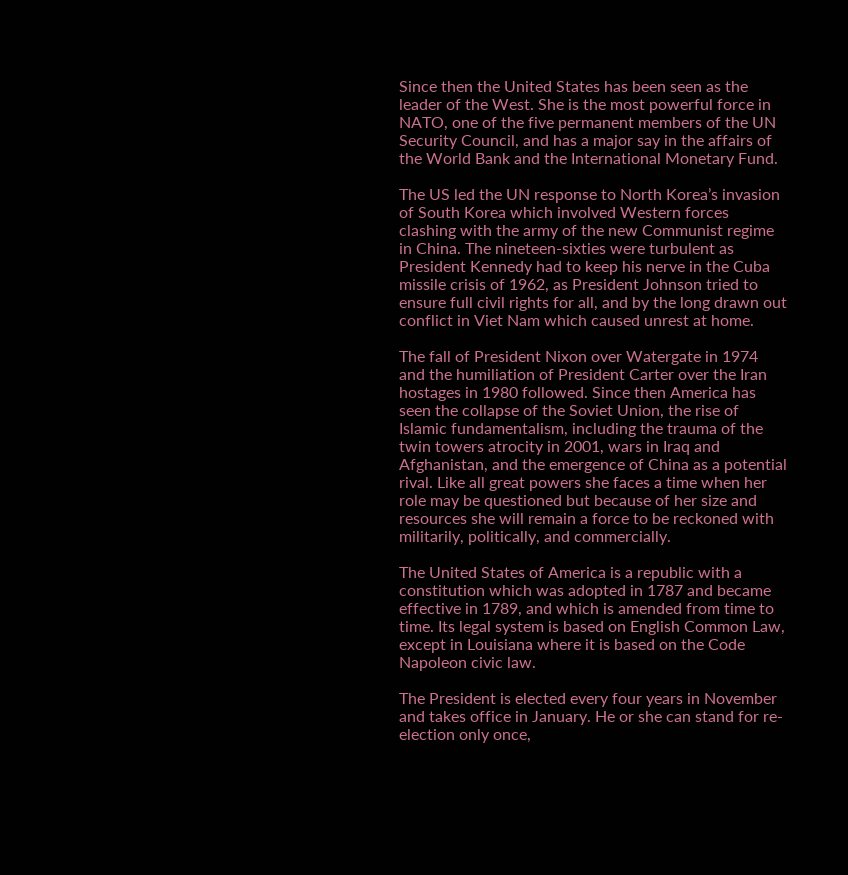Since then the United States has been seen as the leader of the West. She is the most powerful force in NATO, one of the five permanent members of the UN Security Council, and has a major say in the affairs of the World Bank and the International Monetary Fund.

The US led the UN response to North Korea’s invasion of South Korea which involved Western forces clashing with the army of the new Communist regime in China. The nineteen-sixties were turbulent as President Kennedy had to keep his nerve in the Cuba missile crisis of 1962, as President Johnson tried to ensure full civil rights for all, and by the long drawn out conflict in Viet Nam which caused unrest at home.

The fall of President Nixon over Watergate in 1974 and the humiliation of President Carter over the Iran hostages in 1980 followed. Since then America has seen the collapse of the Soviet Union, the rise of Islamic fundamentalism, including the trauma of the twin towers atrocity in 2001, wars in Iraq and Afghanistan, and the emergence of China as a potential rival. Like all great powers she faces a time when her role may be questioned but because of her size and resources she will remain a force to be reckoned with militarily, politically, and commercially.

The United States of America is a republic with a constitution which was adopted in 1787 and became effective in 1789, and which is amended from time to time. Its legal system is based on English Common Law, except in Louisiana where it is based on the Code Napoleon civic law.

The President is elected every four years in November and takes office in January. He or she can stand for re-election only once,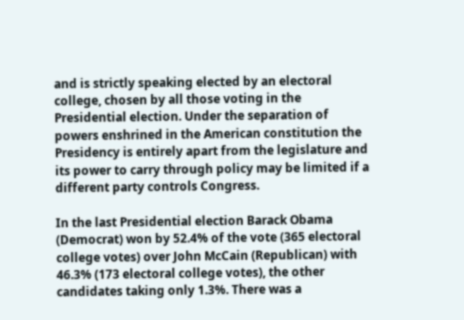and is strictly speaking elected by an electoral college, chosen by all those voting in the Presidential election. Under the separation of powers enshrined in the American constitution the Presidency is entirely apart from the legislature and its power to carry through policy may be limited if a different party controls Congress.

In the last Presidential election Barack Obama (Democrat) won by 52.4% of the vote (365 electoral college votes) over John McCain (Republican) with 46.3% (173 electoral college votes), the other candidates taking only 1.3%. There was a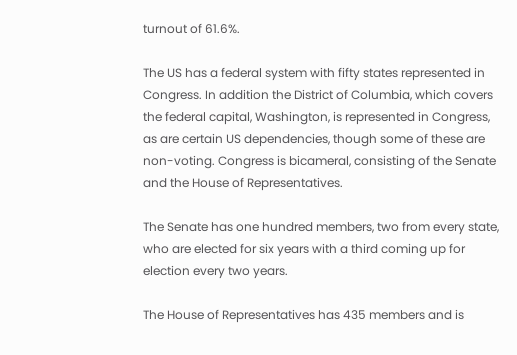turnout of 61.6%.

The US has a federal system with fifty states represented in Congress. In addition the District of Columbia, which covers the federal capital, Washington, is represented in Congress, as are certain US dependencies, though some of these are non-voting. Congress is bicameral, consisting of the Senate and the House of Representatives.

The Senate has one hundred members, two from every state, who are elected for six years with a third coming up for election every two years.

The House of Representatives has 435 members and is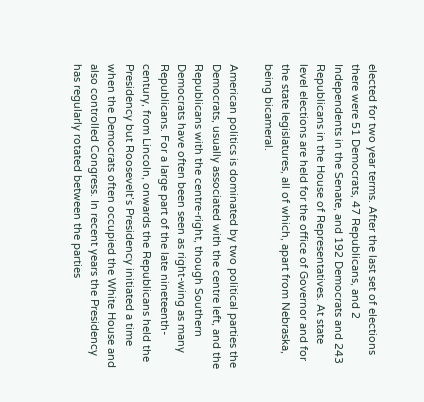elected for two year terms. After the last set of elections there were 51 Democrats, 47 Republicans, and 2 Independents in the Senate, and 192 Democrats and 243 Republicans in the House of Representatives. At state level elections are held for the office of Governor and for the state legislatures, all of which, apart from Nebraska, being bicameral.

American politics is dominated by two political parties the Democrats, usually associated with the centre left, and the Republicans with the centre-right, though Southern Democrats have often been seen as right-wing as many Republicans. For a large part of the late nineteenth-century, from Lincoln, onwards the Republicans held the Presidency but Roosevelt’s Presidency initiated a time when the Democrats often occupied the White House and also controlled Congress. In recent years the Presidency has regularly rotated between the parties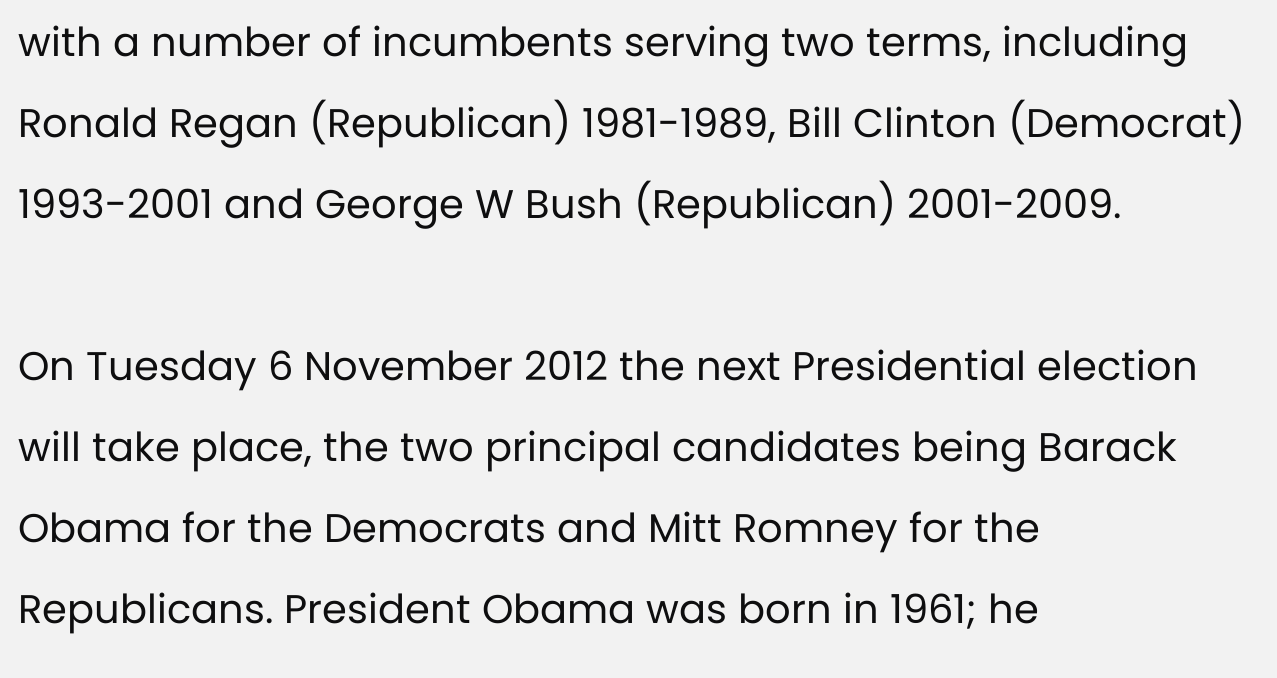with a number of incumbents serving two terms, including Ronald Regan (Republican) 1981-1989, Bill Clinton (Democrat) 1993-2001 and George W Bush (Republican) 2001-2009.

On Tuesday 6 November 2012 the next Presidential election will take place, the two principal candidates being Barack Obama for the Democrats and Mitt Romney for the Republicans. President Obama was born in 1961; he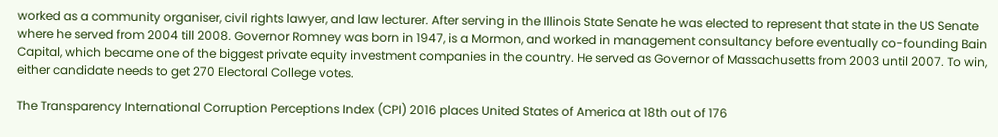worked as a community organiser, civil rights lawyer, and law lecturer. After serving in the Illinois State Senate he was elected to represent that state in the US Senate where he served from 2004 till 2008. Governor Romney was born in 1947, is a Mormon, and worked in management consultancy before eventually co-founding Bain Capital, which became one of the biggest private equity investment companies in the country. He served as Governor of Massachusetts from 2003 until 2007. To win, either candidate needs to get 270 Electoral College votes.

The Transparency International Corruption Perceptions Index (CPI) 2016 places United States of America at 18th out of 176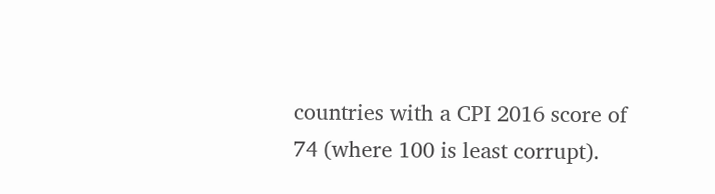countries with a CPI 2016 score of 74 (where 100 is least corrupt).